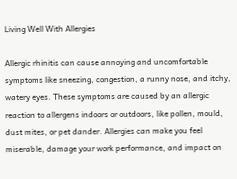Living Well With Allergies

Allergic rhinitis can cause annoying and uncomfortable symptoms like sneezing, congestion, a runny nose, and itchy, watery eyes. These symptoms are caused by an allergic reaction to allergens indoors or outdoors, like pollen, mould, dust mites, or pet dander. Allergies can make you feel miserable, damage your work performance, and impact on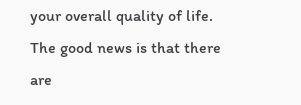your overall quality of life. The good news is that there are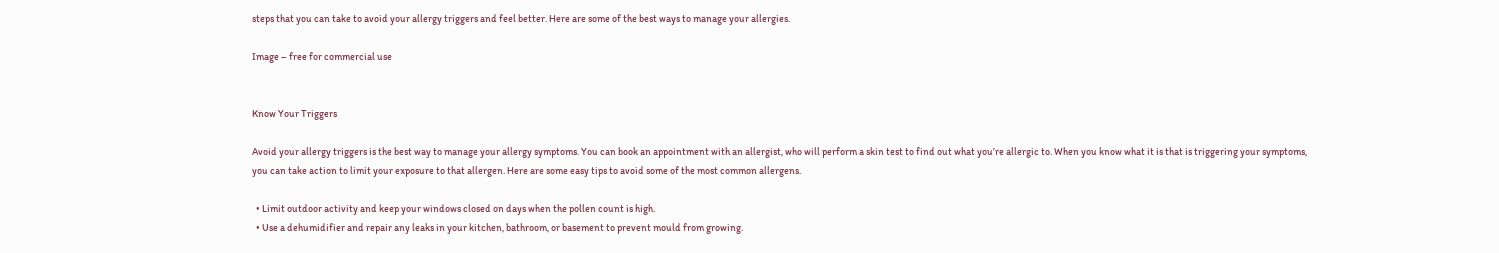steps that you can take to avoid your allergy triggers and feel better. Here are some of the best ways to manage your allergies.

Image – free for commercial use


Know Your Triggers

Avoid your allergy triggers is the best way to manage your allergy symptoms. You can book an appointment with an allergist, who will perform a skin test to find out what you’re allergic to. When you know what it is that is triggering your symptoms, you can take action to limit your exposure to that allergen. Here are some easy tips to avoid some of the most common allergens.

  • Limit outdoor activity and keep your windows closed on days when the pollen count is high.
  • Use a dehumidifier and repair any leaks in your kitchen, bathroom, or basement to prevent mould from growing.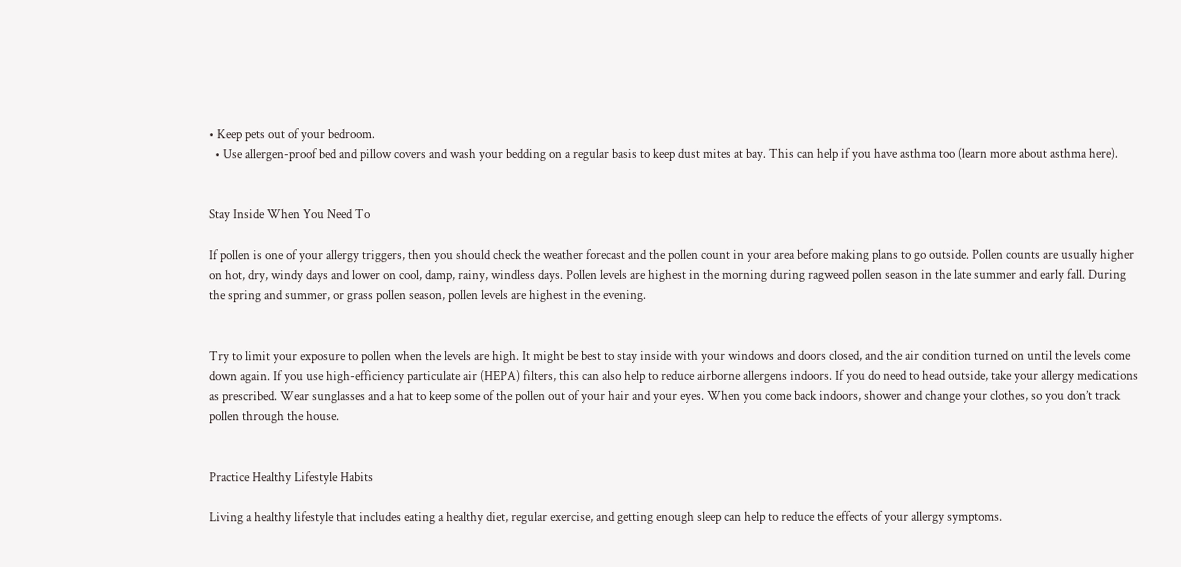• Keep pets out of your bedroom.
  • Use allergen-proof bed and pillow covers and wash your bedding on a regular basis to keep dust mites at bay. This can help if you have asthma too (learn more about asthma here).


Stay Inside When You Need To

If pollen is one of your allergy triggers, then you should check the weather forecast and the pollen count in your area before making plans to go outside. Pollen counts are usually higher on hot, dry, windy days and lower on cool, damp, rainy, windless days. Pollen levels are highest in the morning during ragweed pollen season in the late summer and early fall. During the spring and summer, or grass pollen season, pollen levels are highest in the evening.


Try to limit your exposure to pollen when the levels are high. It might be best to stay inside with your windows and doors closed, and the air condition turned on until the levels come down again. If you use high-efficiency particulate air (HEPA) filters, this can also help to reduce airborne allergens indoors. If you do need to head outside, take your allergy medications as prescribed. Wear sunglasses and a hat to keep some of the pollen out of your hair and your eyes. When you come back indoors, shower and change your clothes, so you don’t track pollen through the house.


Practice Healthy Lifestyle Habits

Living a healthy lifestyle that includes eating a healthy diet, regular exercise, and getting enough sleep can help to reduce the effects of your allergy symptoms.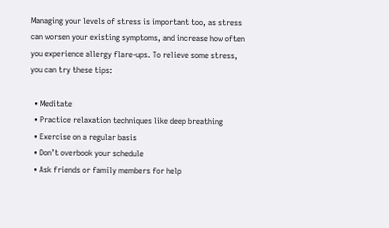Managing your levels of stress is important too, as stress can worsen your existing symptoms, and increase how often you experience allergy flare-ups. To relieve some stress, you can try these tips:

  • Meditate
  • Practice relaxation techniques like deep breathing
  • Exercise on a regular basis
  • Don’t overbook your schedule
  • Ask friends or family members for help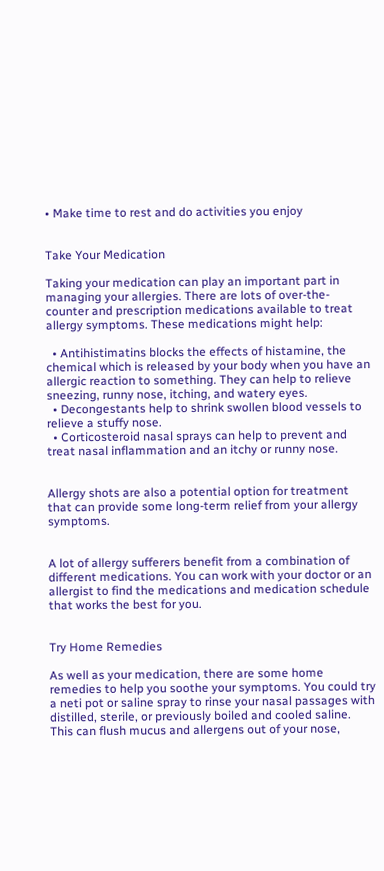• Make time to rest and do activities you enjoy


Take Your Medication

Taking your medication can play an important part in managing your allergies. There are lots of over-the-counter and prescription medications available to treat allergy symptoms. These medications might help:

  • Antihistimatins blocks the effects of histamine, the chemical which is released by your body when you have an allergic reaction to something. They can help to relieve sneezing, runny nose, itching, and watery eyes.
  • Decongestants help to shrink swollen blood vessels to relieve a stuffy nose.
  • Corticosteroid nasal sprays can help to prevent and treat nasal inflammation and an itchy or runny nose.


Allergy shots are also a potential option for treatment that can provide some long-term relief from your allergy symptoms.


A lot of allergy sufferers benefit from a combination of different medications. You can work with your doctor or an allergist to find the medications and medication schedule that works the best for you.


Try Home Remedies

As well as your medication, there are some home remedies to help you soothe your symptoms. You could try a neti pot or saline spray to rinse your nasal passages with distilled, sterile, or previously boiled and cooled saline. This can flush mucus and allergens out of your nose,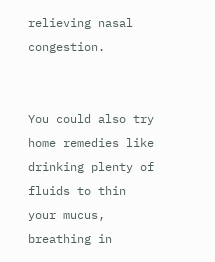relieving nasal congestion.


You could also try home remedies like drinking plenty of fluids to thin your mucus, breathing in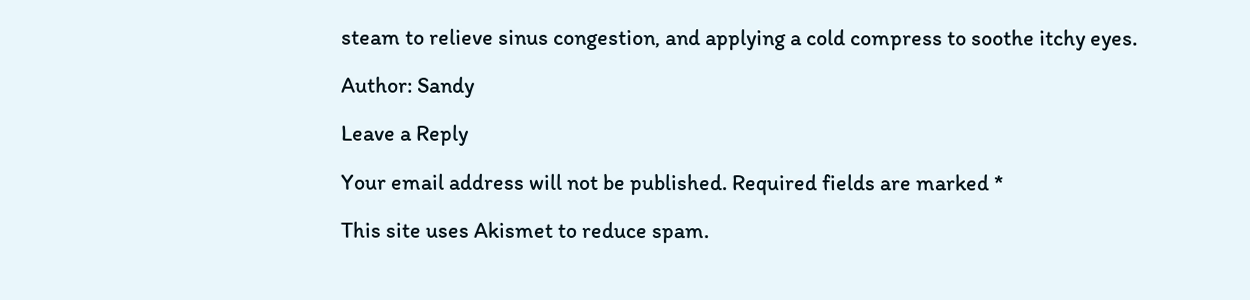steam to relieve sinus congestion, and applying a cold compress to soothe itchy eyes.

Author: Sandy

Leave a Reply

Your email address will not be published. Required fields are marked *

This site uses Akismet to reduce spam.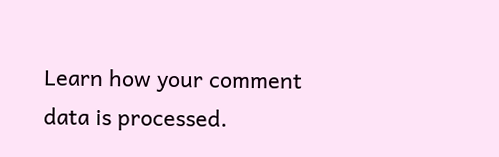Learn how your comment data is processed.